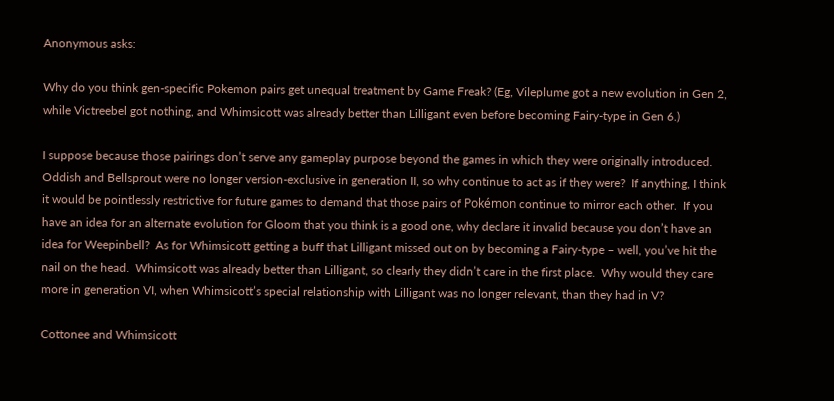Anonymous asks:

Why do you think gen-specific Pokemon pairs get unequal treatment by Game Freak? (Eg, Vileplume got a new evolution in Gen 2, while Victreebel got nothing, and Whimsicott was already better than Lilligant even before becoming Fairy-type in Gen 6.)

I suppose because those pairings don’t serve any gameplay purpose beyond the games in which they were originally introduced.  Oddish and Bellsprout were no longer version-exclusive in generation II, so why continue to act as if they were?  If anything, I think it would be pointlessly restrictive for future games to demand that those pairs of Pokémon continue to mirror each other.  If you have an idea for an alternate evolution for Gloom that you think is a good one, why declare it invalid because you don’t have an idea for Weepinbell?  As for Whimsicott getting a buff that Lilligant missed out on by becoming a Fairy-type – well, you’ve hit the nail on the head.  Whimsicott was already better than Lilligant, so clearly they didn’t care in the first place.  Why would they care more in generation VI, when Whimsicott’s special relationship with Lilligant was no longer relevant, than they had in V?

Cottonee and Whimsicott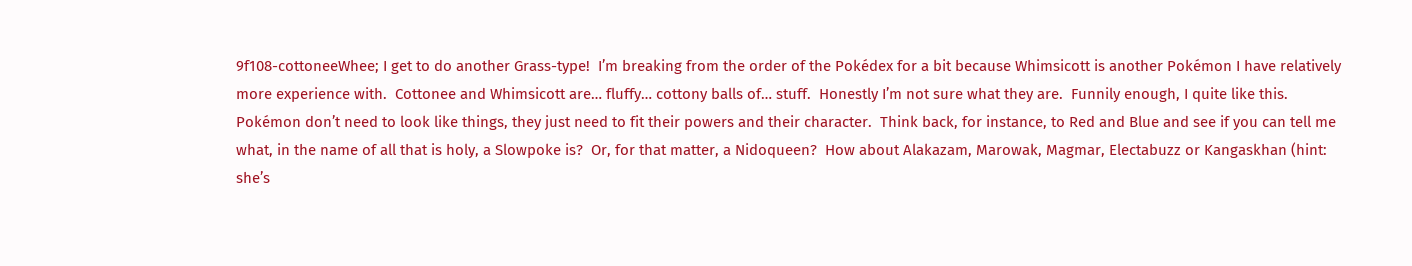9f108-cottoneeWhee; I get to do another Grass-type!  I’m breaking from the order of the Pokédex for a bit because Whimsicott is another Pokémon I have relatively more experience with.  Cottonee and Whimsicott are… fluffy… cottony balls of… stuff.  Honestly I’m not sure what they are.  Funnily enough, I quite like this.  Pokémon don’t need to look like things, they just need to fit their powers and their character.  Think back, for instance, to Red and Blue and see if you can tell me what, in the name of all that is holy, a Slowpoke is?  Or, for that matter, a Nidoqueen?  How about Alakazam, Marowak, Magmar, Electabuzz or Kangaskhan (hint: she’s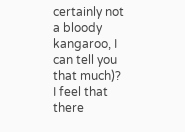certainly not a bloody kangaroo, I can tell you that much)?  I feel that there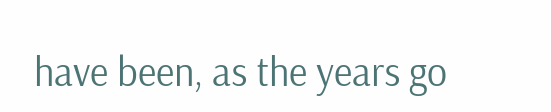have been, as the years go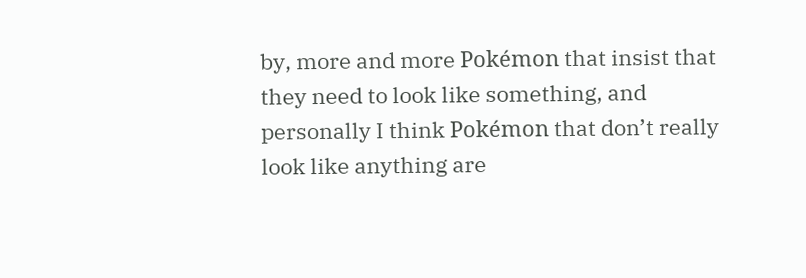by, more and more Pokémon that insist that they need to look like something, and personally I think Pokémon that don’t really look like anything are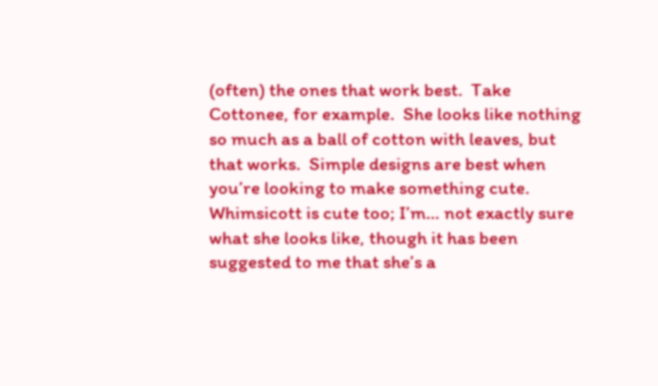(often) the ones that work best.  Take Cottonee, for example.  She looks like nothing so much as a ball of cotton with leaves, but that works.  Simple designs are best when you’re looking to make something cute.  Whimsicott is cute too; I’m… not exactly sure what she looks like, though it has been suggested to me that she’s a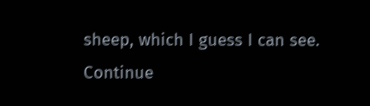sheep, which I guess I can see.  Continue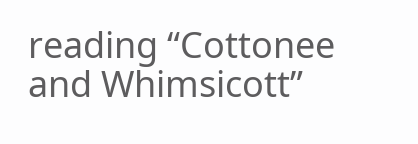reading “Cottonee and Whimsicott”